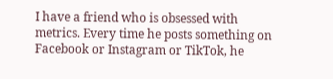I have a friend who is obsessed with metrics. Every time he posts something on Facebook or Instagram or TikTok, he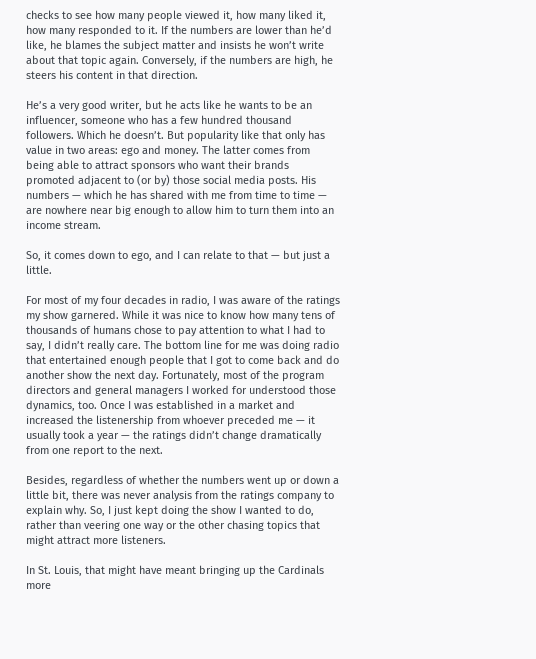checks to see how many people viewed it, how many liked it, how many responded to it. If the numbers are lower than he’d like, he blames the subject matter and insists he won’t write about that topic again. Conversely, if the numbers are high, he steers his content in that direction.

He’s a very good writer, but he acts like he wants to be an influencer, someone who has a few hundred thousand followers. Which he doesn’t. But popularity like that only has value in two areas: ego and money. The latter comes from being able to attract sponsors who want their brands promoted adjacent to (or by) those social media posts. His numbers — which he has shared with me from time to time — are nowhere near big enough to allow him to turn them into an income stream.

So, it comes down to ego, and I can relate to that — but just a little.

For most of my four decades in radio, I was aware of the ratings my show garnered. While it was nice to know how many tens of thousands of humans chose to pay attention to what I had to say, I didn’t really care. The bottom line for me was doing radio that entertained enough people that I got to come back and do another show the next day. Fortunately, most of the program directors and general managers I worked for understood those dynamics, too. Once I was established in a market and increased the listenership from whoever preceded me — it usually took a year — the ratings didn’t change dramatically from one report to the next.

Besides, regardless of whether the numbers went up or down a little bit, there was never analysis from the ratings company to explain why. So, I just kept doing the show I wanted to do, rather than veering one way or the other chasing topics that might attract more listeners.

In St. Louis, that might have meant bringing up the Cardinals more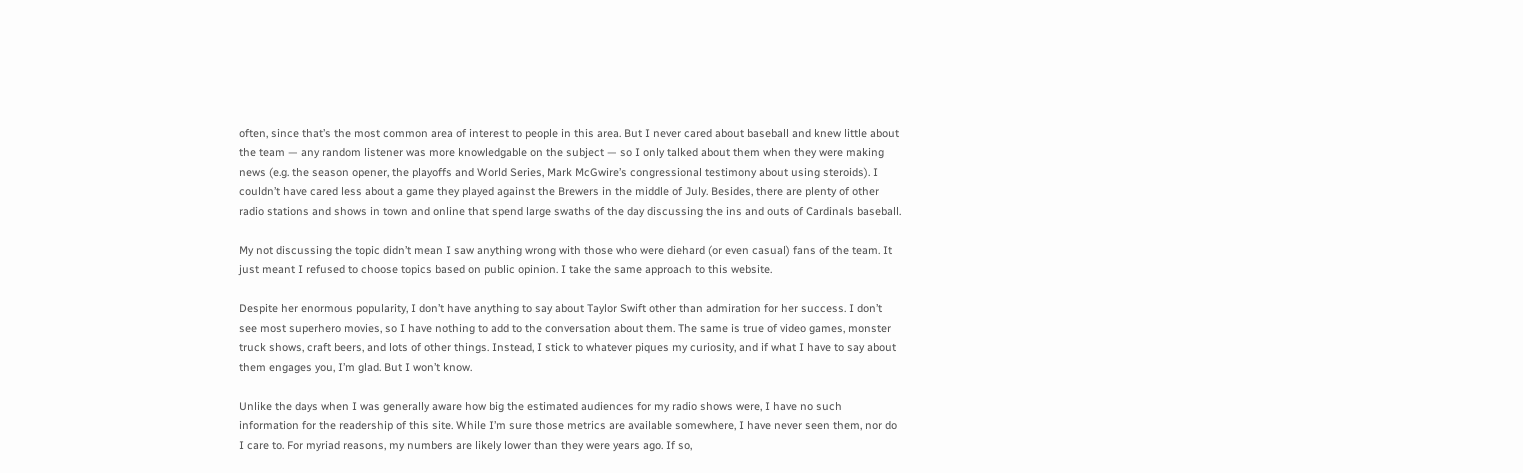often, since that’s the most common area of interest to people in this area. But I never cared about baseball and knew little about the team — any random listener was more knowledgable on the subject — so I only talked about them when they were making news (e.g. the season opener, the playoffs and World Series, Mark McGwire’s congressional testimony about using steroids). I couldn’t have cared less about a game they played against the Brewers in the middle of July. Besides, there are plenty of other radio stations and shows in town and online that spend large swaths of the day discussing the ins and outs of Cardinals baseball.

My not discussing the topic didn’t mean I saw anything wrong with those who were diehard (or even casual) fans of the team. It just meant I refused to choose topics based on public opinion. I take the same approach to this website.

Despite her enormous popularity, I don’t have anything to say about Taylor Swift other than admiration for her success. I don’t see most superhero movies, so I have nothing to add to the conversation about them. The same is true of video games, monster truck shows, craft beers, and lots of other things. Instead, I stick to whatever piques my curiosity, and if what I have to say about them engages you, I’m glad. But I won’t know.

Unlike the days when I was generally aware how big the estimated audiences for my radio shows were, I have no such information for the readership of this site. While I’m sure those metrics are available somewhere, I have never seen them, nor do I care to. For myriad reasons, my numbers are likely lower than they were years ago. If so,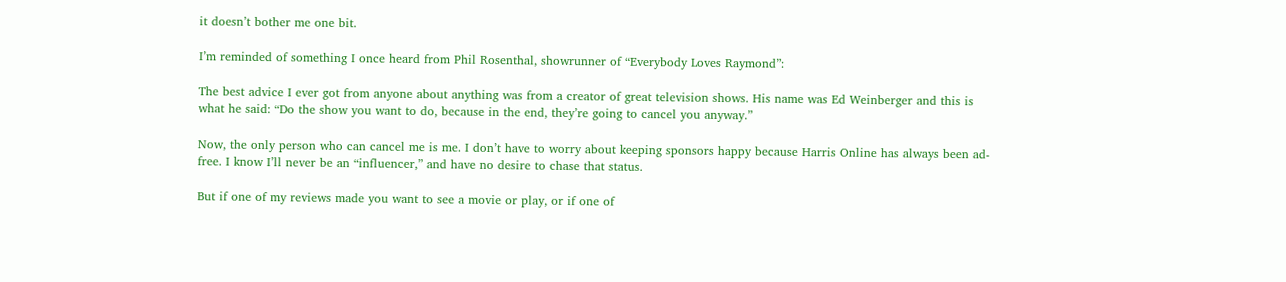it doesn’t bother me one bit.

I’m reminded of something I once heard from Phil Rosenthal, showrunner of “Everybody Loves Raymond”:

The best advice I ever got from anyone about anything was from a creator of great television shows. His name was Ed Weinberger and this is what he said: “Do the show you want to do, because in the end, they’re going to cancel you anyway.”

Now, the only person who can cancel me is me. I don’t have to worry about keeping sponsors happy because Harris Online has always been ad-free. I know I’ll never be an “influencer,” and have no desire to chase that status.

But if one of my reviews made you want to see a movie or play, or if one of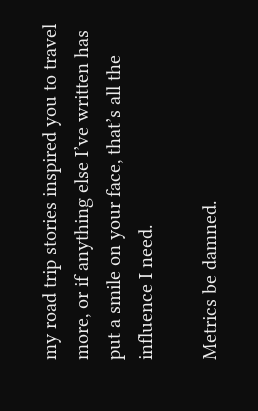my road trip stories inspired you to travel more, or if anything else I’ve written has put a smile on your face, that’s all the influence I need.

Metrics be damned.